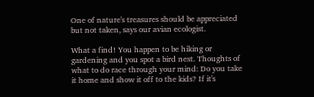One of nature's treasures should be appreciated but not taken, says our avian ecologist.

What a find! You happen to be hiking or gardening and you spot a bird nest. Thoughts of what to do race through your mind: Do you take it home and show it off to the kids? If it's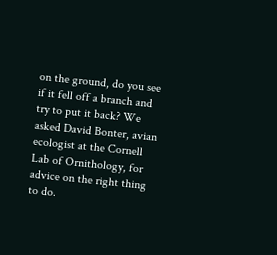on the ground, do you see if it fell off a branch and try to put it back? We asked David Bonter, avian ecologist at the Cornell Lab of Ornithology, for advice on the right thing to do.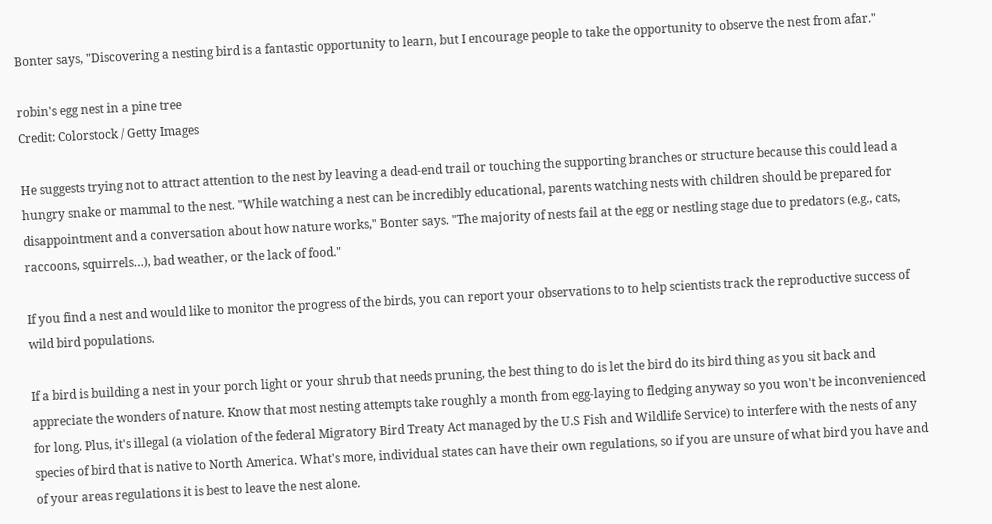Bonter says, "Discovering a nesting bird is a fantastic opportunity to learn, but I encourage people to take the opportunity to observe the nest from afar."

robin's egg nest in a pine tree
Credit: Colorstock / Getty Images

He suggests trying not to attract attention to the nest by leaving a dead-end trail or touching the supporting branches or structure because this could lead a hungry snake or mammal to the nest. "While watching a nest can be incredibly educational, parents watching nests with children should be prepared for disappointment and a conversation about how nature works," Bonter says. "The majority of nests fail at the egg or nestling stage due to predators (e.g., cats, raccoons, squirrels…), bad weather, or the lack of food."

If you find a nest and would like to monitor the progress of the birds, you can report your observations to to help scientists track the reproductive success of wild bird populations.

If a bird is building a nest in your porch light or your shrub that needs pruning, the best thing to do is let the bird do its bird thing as you sit back and appreciate the wonders of nature. Know that most nesting attempts take roughly a month from egg-laying to fledging anyway so you won't be inconvenienced for long. Plus, it's illegal (a violation of the federal Migratory Bird Treaty Act managed by the U.S Fish and Wildlife Service) to interfere with the nests of any species of bird that is native to North America. What's more, individual states can have their own regulations, so if you are unsure of what bird you have and of your areas regulations it is best to leave the nest alone.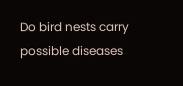Do bird nests carry possible diseases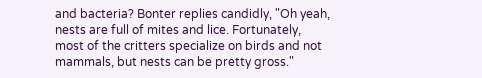and bacteria? Bonter replies candidly, "Oh yeah, nests are full of mites and lice. Fortunately, most of the critters specialize on birds and not mammals, but nests can be pretty gross."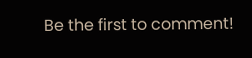Be the first to comment!